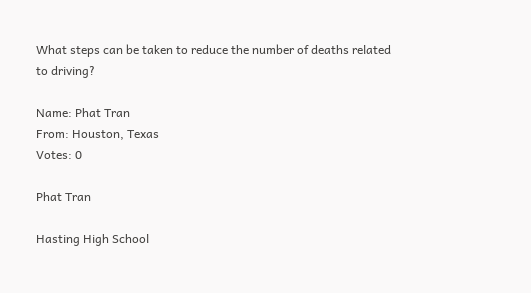What steps can be taken to reduce the number of deaths related to driving?

Name: Phat Tran
From: Houston, Texas
Votes: 0

Phat Tran

Hasting High School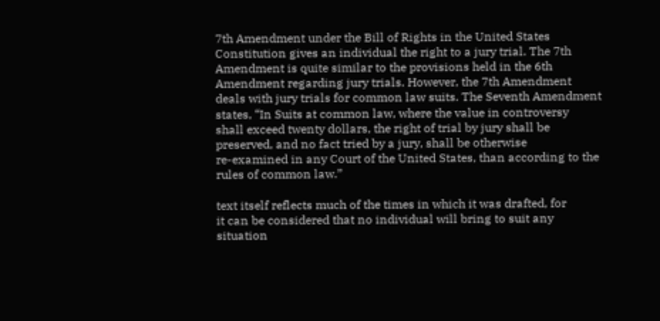7th Amendment under the Bill of Rights in the United States
Constitution gives an individual the right to a jury trial. The 7th
Amendment is quite similar to the provisions held in the 6th
Amendment regarding jury trials. However, the 7th Amendment
deals with jury trials for common law suits. The Seventh Amendment
states, “In Suits at common law, where the value in controversy
shall exceed twenty dollars, the right of trial by jury shall be
preserved, and no fact tried by a jury, shall be otherwise
re-examined in any Court of the United States, than according to the
rules of common law.”

text itself reflects much of the times in which it was drafted, for
it can be considered that no individual will bring to suit any
situation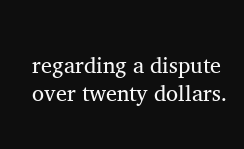regarding a dispute over twenty dollars.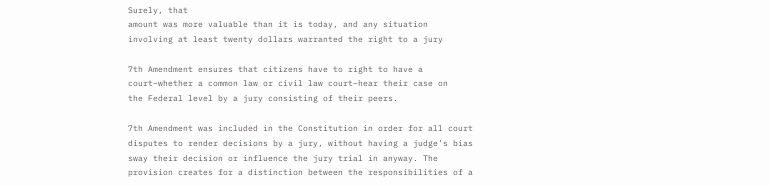Surely, that
amount was more valuable than it is today, and any situation
involving at least twenty dollars warranted the right to a jury

7th Amendment ensures that citizens have to right to have a
court–whether a common law or civil law court–hear their case on
the Federal level by a jury consisting of their peers.

7th Amendment was included in the Constitution in order for all court
disputes to render decisions by a jury, without having a judge’s bias
sway their decision or influence the jury trial in anyway. The
provision creates for a distinction between the responsibilities of a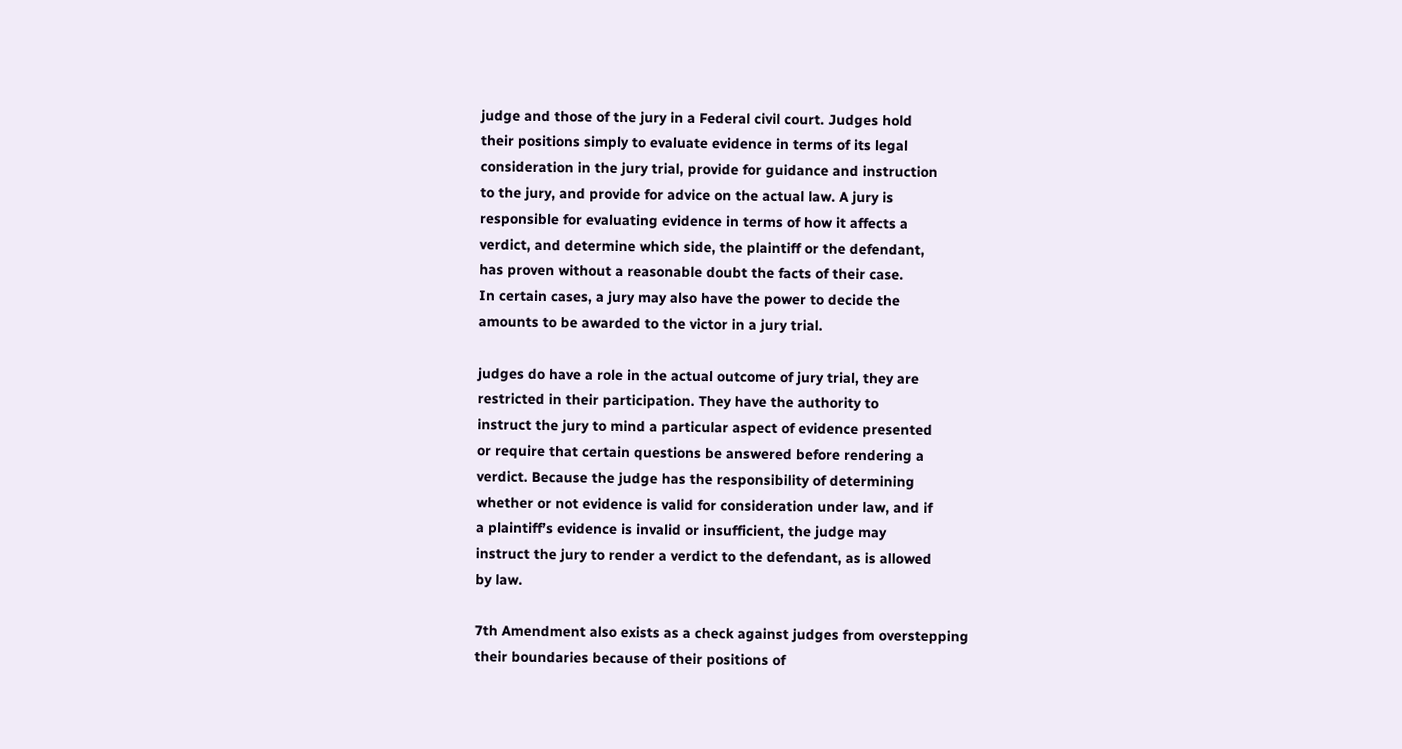judge and those of the jury in a Federal civil court. Judges hold
their positions simply to evaluate evidence in terms of its legal
consideration in the jury trial, provide for guidance and instruction
to the jury, and provide for advice on the actual law. A jury is
responsible for evaluating evidence in terms of how it affects a
verdict, and determine which side, the plaintiff or the defendant,
has proven without a reasonable doubt the facts of their case.
In certain cases, a jury may also have the power to decide the
amounts to be awarded to the victor in a jury trial.

judges do have a role in the actual outcome of jury trial, they are
restricted in their participation. They have the authority to
instruct the jury to mind a particular aspect of evidence presented
or require that certain questions be answered before rendering a
verdict. Because the judge has the responsibility of determining
whether or not evidence is valid for consideration under law, and if
a plaintiff’s evidence is invalid or insufficient, the judge may
instruct the jury to render a verdict to the defendant, as is allowed
by law.

7th Amendment also exists as a check against judges from overstepping
their boundaries because of their positions of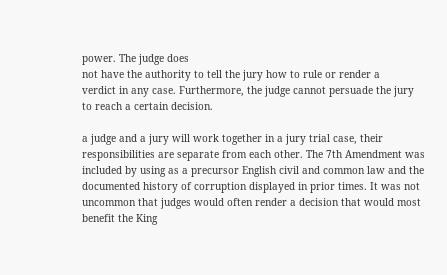power. The judge does
not have the authority to tell the jury how to rule or render a
verdict in any case. Furthermore, the judge cannot persuade the jury
to reach a certain decision.

a judge and a jury will work together in a jury trial case, their
responsibilities are separate from each other. The 7th Amendment was
included by using as a precursor English civil and common law and the
documented history of corruption displayed in prior times. It was not
uncommon that judges would often render a decision that would most
benefit the King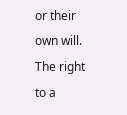or their own will. The right to a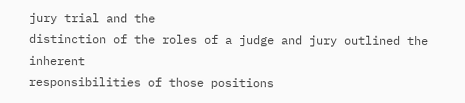jury trial and the
distinction of the roles of a judge and jury outlined the inherent
responsibilities of those positions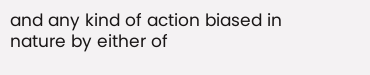and any kind of action biased in
nature by either of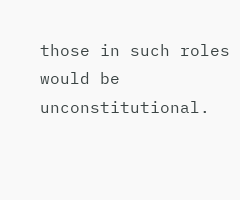those in such roles would be unconstitutional.